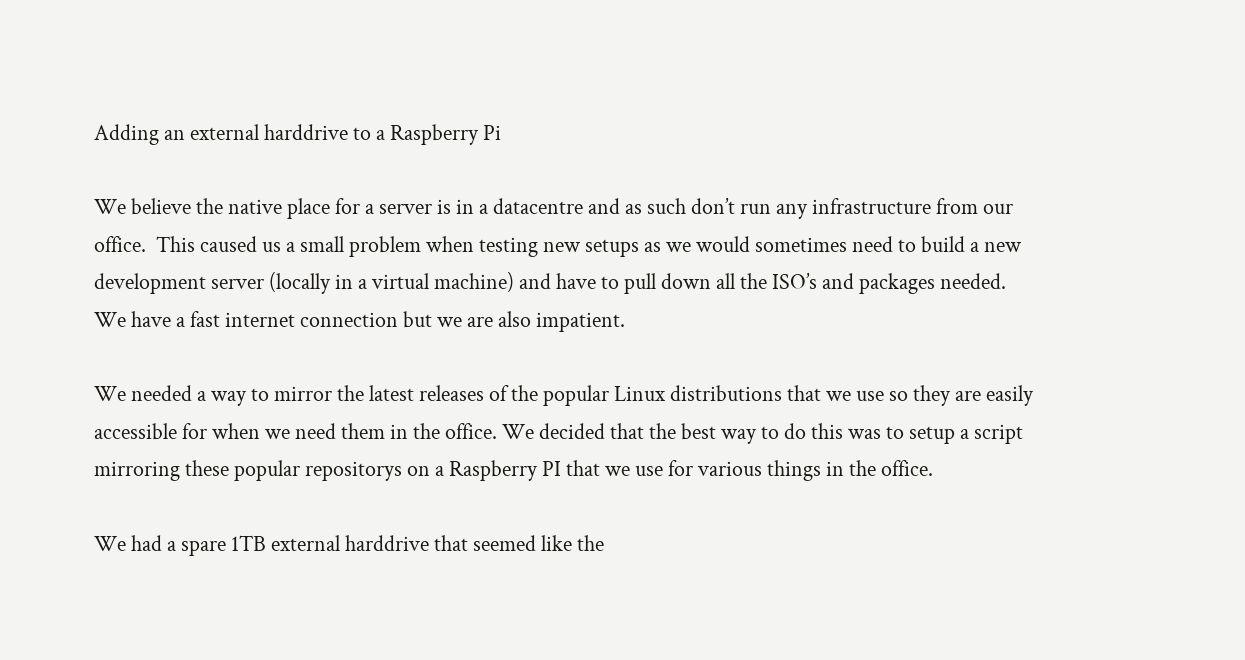Adding an external harddrive to a Raspberry Pi

We believe the native place for a server is in a datacentre and as such don’t run any infrastructure from our office.  This caused us a small problem when testing new setups as we would sometimes need to build a new development server (locally in a virtual machine) and have to pull down all the ISO’s and packages needed.  We have a fast internet connection but we are also impatient.

We needed a way to mirror the latest releases of the popular Linux distributions that we use so they are easily accessible for when we need them in the office. We decided that the best way to do this was to setup a script mirroring these popular repositorys on a Raspberry PI that we use for various things in the office.

We had a spare 1TB external harddrive that seemed like the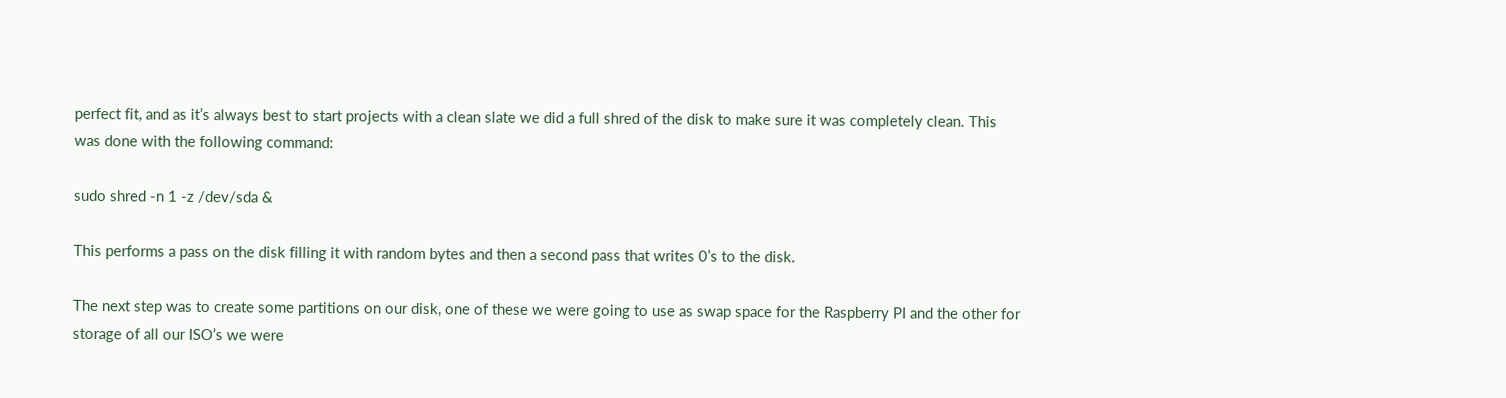perfect fit, and as it’s always best to start projects with a clean slate we did a full shred of the disk to make sure it was completely clean. This was done with the following command:

sudo shred -n 1 -z /dev/sda &

This performs a pass on the disk filling it with random bytes and then a second pass that writes 0’s to the disk.

The next step was to create some partitions on our disk, one of these we were going to use as swap space for the Raspberry PI and the other for storage of all our ISO’s we were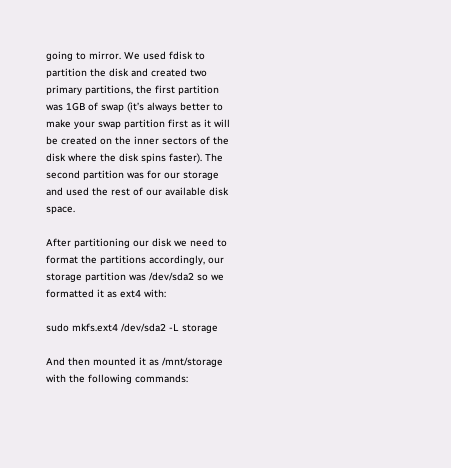going to mirror. We used fdisk to partition the disk and created two primary partitions, the first partition was 1GB of swap (it’s always better to make your swap partition first as it will be created on the inner sectors of the disk where the disk spins faster). The second partition was for our storage and used the rest of our available disk space.

After partitioning our disk we need to format the partitions accordingly, our storage partition was /dev/sda2 so we formatted it as ext4 with:

sudo mkfs.ext4 /dev/sda2 -L storage

And then mounted it as /mnt/storage with the following commands: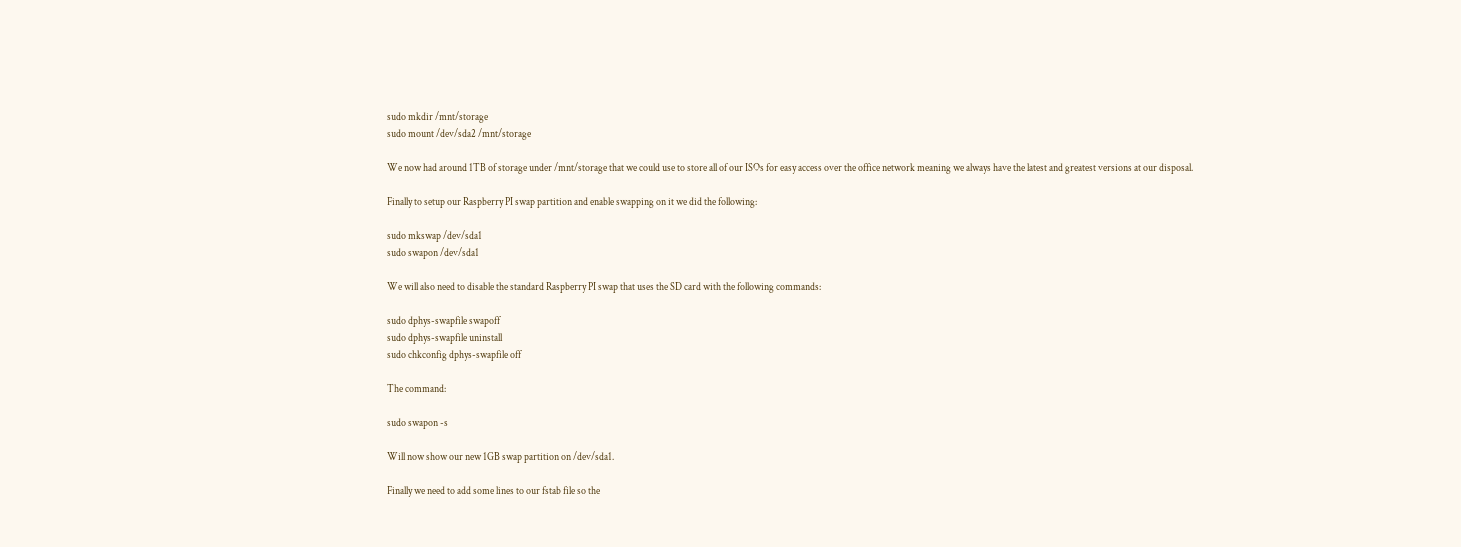sudo mkdir /mnt/storage
sudo mount /dev/sda2 /mnt/storage

We now had around 1TB of storage under /mnt/storage that we could use to store all of our ISOs for easy access over the office network meaning we always have the latest and greatest versions at our disposal.

Finally to setup our Raspberry PI swap partition and enable swapping on it we did the following:

sudo mkswap /dev/sda1
sudo swapon /dev/sda1

We will also need to disable the standard Raspberry PI swap that uses the SD card with the following commands:

sudo dphys-swapfile swapoff
sudo dphys-swapfile uninstall
sudo chkconfig dphys-swapfile off

The command:

sudo swapon -s

Will now show our new 1GB swap partition on /dev/sda1.

Finally we need to add some lines to our fstab file so the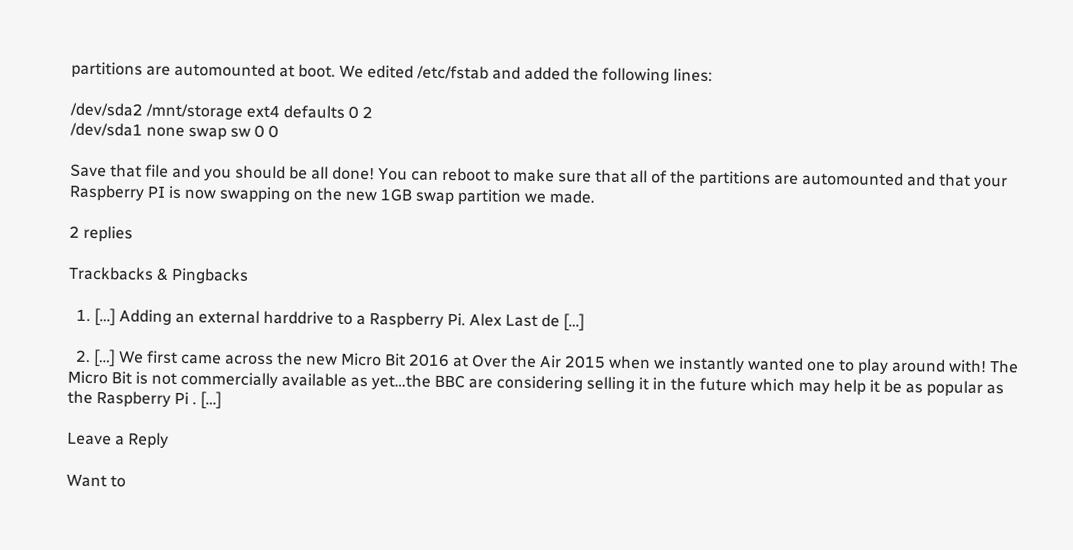partitions are automounted at boot. We edited /etc/fstab and added the following lines:

/dev/sda2 /mnt/storage ext4 defaults 0 2
/dev/sda1 none swap sw 0 0

Save that file and you should be all done! You can reboot to make sure that all of the partitions are automounted and that your Raspberry PI is now swapping on the new 1GB swap partition we made.

2 replies

Trackbacks & Pingbacks

  1. […] Adding an external harddrive to a Raspberry Pi. Alex Last de […]

  2. […] We first came across the new Micro Bit 2016 at Over the Air 2015 when we instantly wanted one to play around with! The Micro Bit is not commercially available as yet…the BBC are considering selling it in the future which may help it be as popular as the Raspberry Pi . […]

Leave a Reply

Want to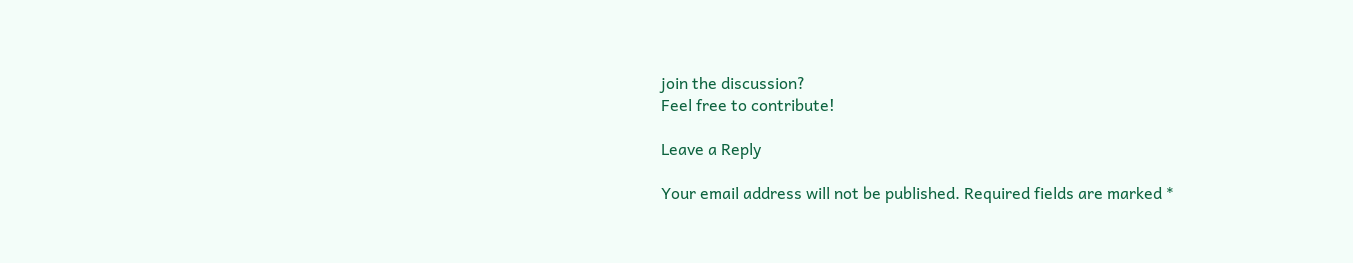join the discussion?
Feel free to contribute!

Leave a Reply

Your email address will not be published. Required fields are marked *